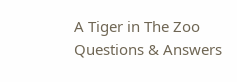A Tiger in The Zoo Questions & Answers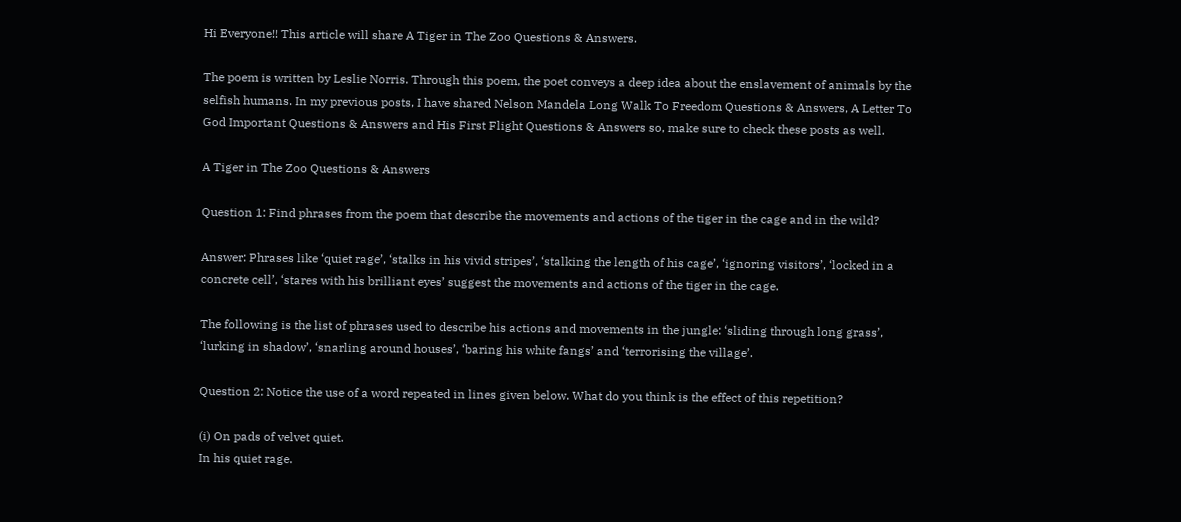Hi Everyone!! This article will share A Tiger in The Zoo Questions & Answers.

The poem is written by Leslie Norris. Through this poem, the poet conveys a deep idea about the enslavement of animals by the selfish humans. In my previous posts, I have shared Nelson Mandela Long Walk To Freedom Questions & Answers, A Letter To God Important Questions & Answers and His First Flight Questions & Answers so, make sure to check these posts as well.

A Tiger in The Zoo Questions & Answers

Question 1: Find phrases from the poem that describe the movements and actions of the tiger in the cage and in the wild?

Answer: Phrases like ‘quiet rage’, ‘stalks in his vivid stripes’, ‘stalking the length of his cage’, ‘ignoring visitors’, ‘locked in a concrete cell’, ‘stares with his brilliant eyes’ suggest the movements and actions of the tiger in the cage.

The following is the list of phrases used to describe his actions and movements in the jungle: ‘sliding through long grass’, ‘lurking in shadow’, ‘snarling around houses’, ‘baring his white fangs’ and ‘terrorising the village’.

Question 2: Notice the use of a word repeated in lines given below. What do you think is the effect of this repetition?

(i) On pads of velvet quiet.
In his quiet rage.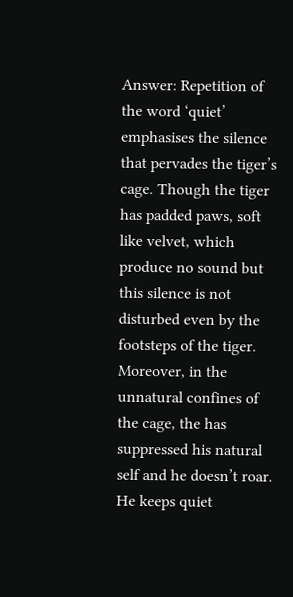Answer: Repetition of the word ‘quiet’ emphasises the silence that pervades the tiger’s cage. Though the tiger has padded paws, soft like velvet, which produce no sound but this silence is not disturbed even by the footsteps of the tiger.
Moreover, in the unnatural confines of the cage, the has suppressed his natural self and he doesn’t roar. He keeps quiet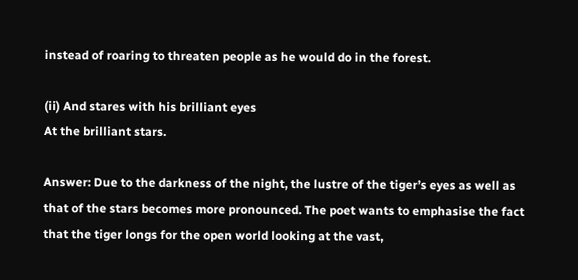instead of roaring to threaten people as he would do in the forest.

(ii) And stares with his brilliant eyes
At the brilliant stars.

Answer: Due to the darkness of the night, the lustre of the tiger’s eyes as well as that of the stars becomes more pronounced. The poet wants to emphasise the fact that the tiger longs for the open world looking at the vast,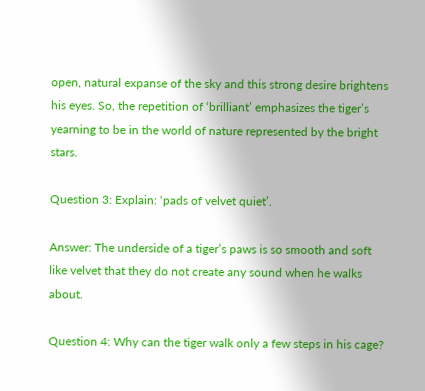open, natural expanse of the sky and this strong desire brightens his eyes. So, the repetition of ‘brilliant’ emphasizes the tiger’s yearning to be in the world of nature represented by the bright stars.

Question 3: Explain: ‘pads of velvet quiet’.

Answer: The underside of a tiger’s paws is so smooth and soft like velvet that they do not create any sound when he walks about.

Question 4: Why can the tiger walk only a few steps in his cage?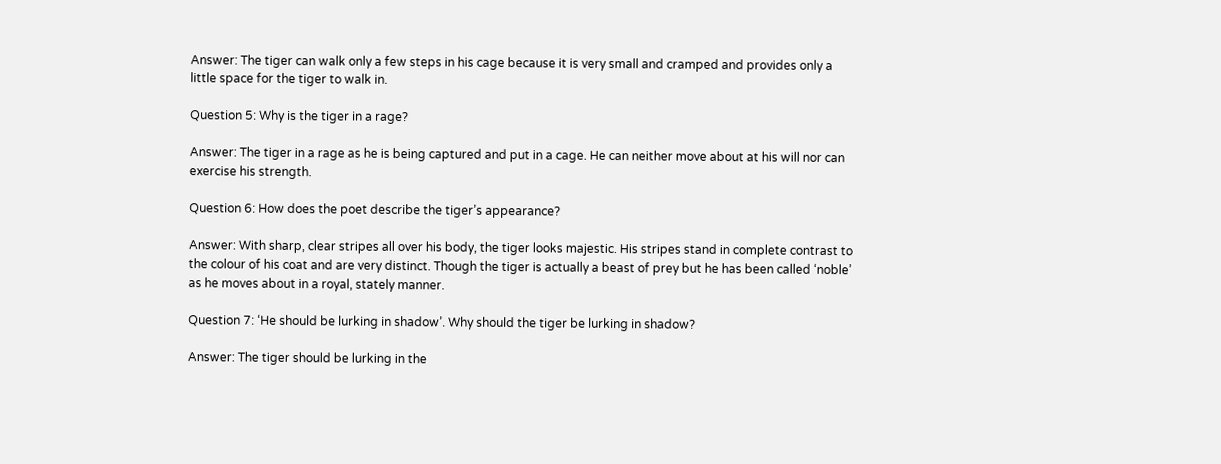Answer: The tiger can walk only a few steps in his cage because it is very small and cramped and provides only a little space for the tiger to walk in.

Question 5: Why is the tiger in a rage?

Answer: The tiger in a rage as he is being captured and put in a cage. He can neither move about at his will nor can exercise his strength.

Question 6: How does the poet describe the tiger’s appearance?

Answer: With sharp, clear stripes all over his body, the tiger looks majestic. His stripes stand in complete contrast to the colour of his coat and are very distinct. Though the tiger is actually a beast of prey but he has been called ‘noble’ as he moves about in a royal, stately manner.

Question 7: ‘He should be lurking in shadow’. Why should the tiger be lurking in shadow?

Answer: The tiger should be lurking in the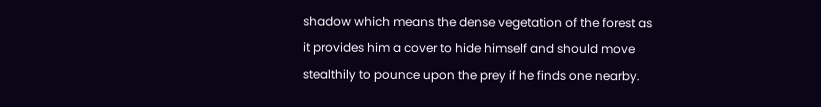shadow which means the dense vegetation of the forest as it provides him a cover to hide himself and should move stealthily to pounce upon the prey if he finds one nearby.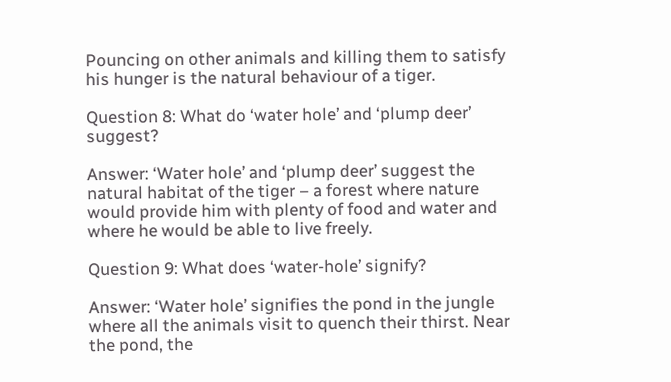Pouncing on other animals and killing them to satisfy his hunger is the natural behaviour of a tiger.

Question 8: What do ‘water hole’ and ‘plump deer’ suggest?

Answer: ‘Water hole’ and ‘plump deer’ suggest the natural habitat of the tiger – a forest where nature would provide him with plenty of food and water and where he would be able to live freely.

Question 9: What does ‘water-hole’ signify?

Answer: ‘Water hole’ signifies the pond in the jungle where all the animals visit to quench their thirst. Near the pond, the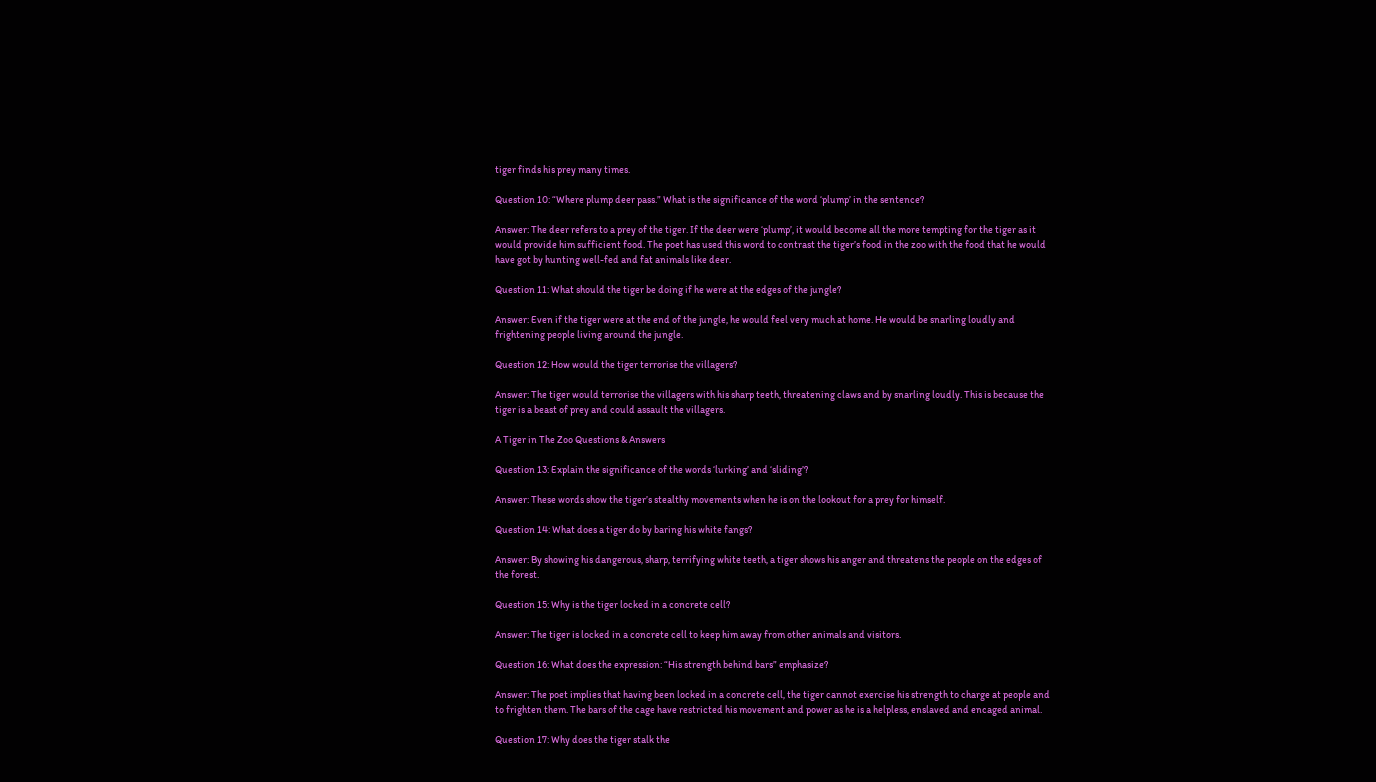tiger finds his prey many times.

Question 10: “Where plump deer pass.” What is the significance of the word ‘plump’ in the sentence?

Answer: The deer refers to a prey of the tiger. If the deer were ‘plump’, it would become all the more tempting for the tiger as it would provide him sufficient food. The poet has used this word to contrast the tiger’s food in the zoo with the food that he would have got by hunting well-fed and fat animals like deer.

Question 11: What should the tiger be doing if he were at the edges of the jungle?

Answer: Even if the tiger were at the end of the jungle, he would feel very much at home. He would be snarling loudly and frightening people living around the jungle.

Question 12: How would the tiger terrorise the villagers?

Answer: The tiger would terrorise the villagers with his sharp teeth, threatening claws and by snarling loudly. This is because the tiger is a beast of prey and could assault the villagers.

A Tiger in The Zoo Questions & Answers

Question 13: Explain the significance of the words ‘lurking’ and ‘sliding’?

Answer: These words show the tiger’s stealthy movements when he is on the lookout for a prey for himself.

Question 14: What does a tiger do by baring his white fangs?

Answer: By showing his dangerous, sharp, terrifying white teeth, a tiger shows his anger and threatens the people on the edges of the forest.

Question 15: Why is the tiger locked in a concrete cell?

Answer: The tiger is locked in a concrete cell to keep him away from other animals and visitors.

Question 16: What does the expression: “His strength behind bars” emphasize?

Answer: The poet implies that having been locked in a concrete cell, the tiger cannot exercise his strength to charge at people and to frighten them. The bars of the cage have restricted his movement and power as he is a helpless, enslaved and encaged animal.

Question 17: Why does the tiger stalk the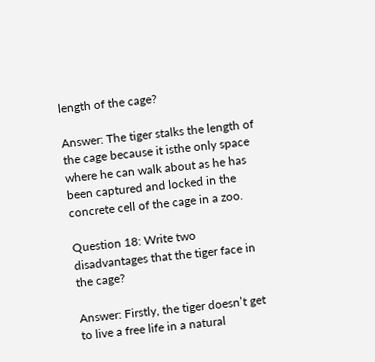length of the cage?

Answer: The tiger stalks the length of the cage because it isthe only space where he can walk about as he has been captured and locked in the concrete cell of the cage in a zoo.

Question 18: Write two disadvantages that the tiger face in the cage?

Answer: Firstly, the tiger doesn’t get to live a free life in a natural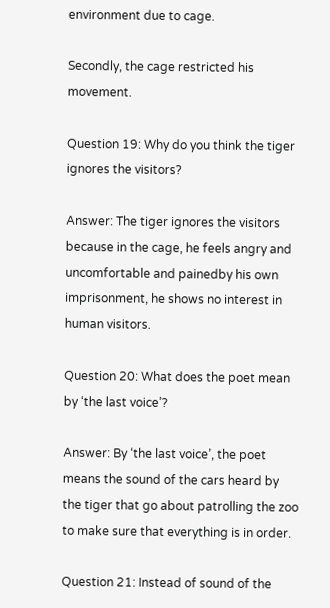environment due to cage.

Secondly, the cage restricted his movement.

Question 19: Why do you think the tiger ignores the visitors?

Answer: The tiger ignores the visitors because in the cage, he feels angry and uncomfortable and painedby his own imprisonment, he shows no interest in human visitors.

Question 20: What does the poet mean by ‘the last voice’?

Answer: By ‘the last voice’, the poet means the sound of the cars heard by the tiger that go about patrolling the zoo to make sure that everything is in order.

Question 21: Instead of sound of the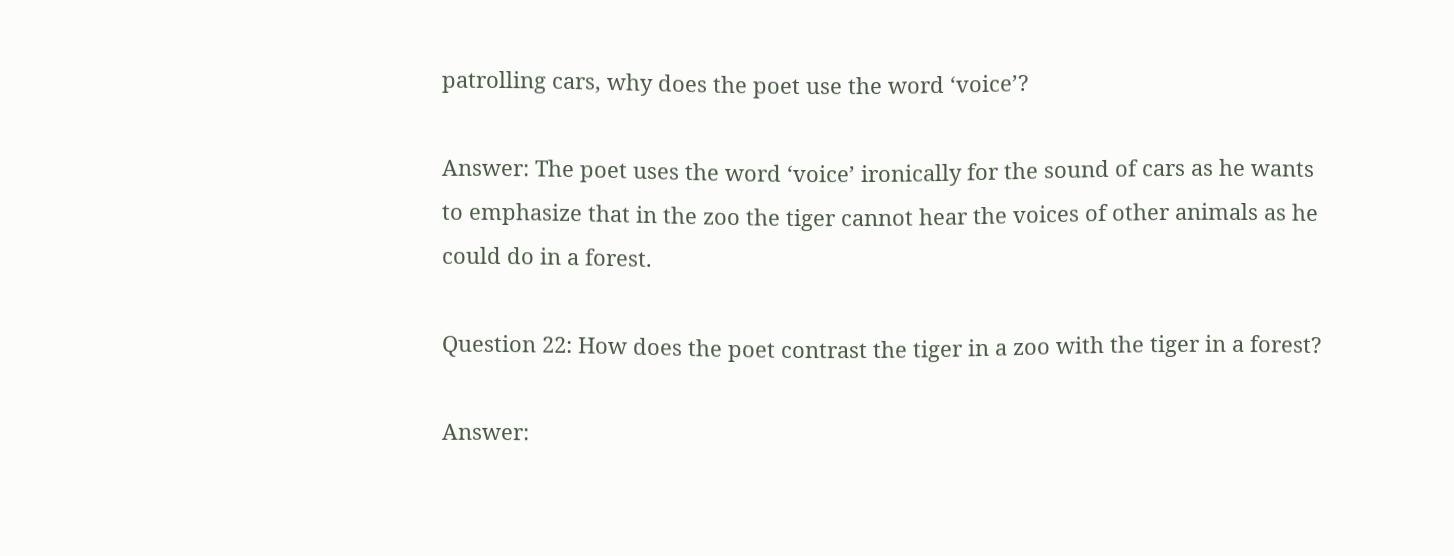patrolling cars, why does the poet use the word ‘voice’?

Answer: The poet uses the word ‘voice’ ironically for the sound of cars as he wants to emphasize that in the zoo the tiger cannot hear the voices of other animals as he could do in a forest.

Question 22: How does the poet contrast the tiger in a zoo with the tiger in a forest?

Answer: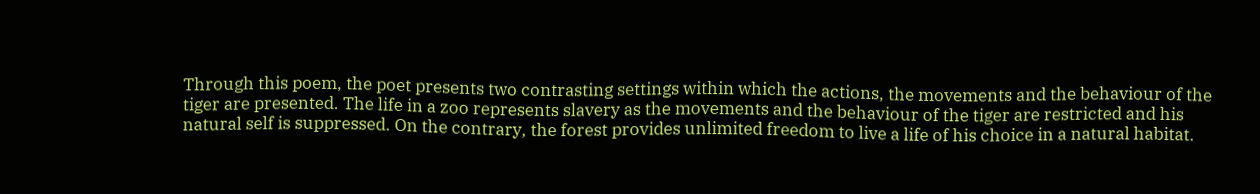Through this poem, the poet presents two contrasting settings within which the actions, the movements and the behaviour of the tiger are presented. The life in a zoo represents slavery as the movements and the behaviour of the tiger are restricted and his natural self is suppressed. On the contrary, the forest provides unlimited freedom to live a life of his choice in a natural habitat.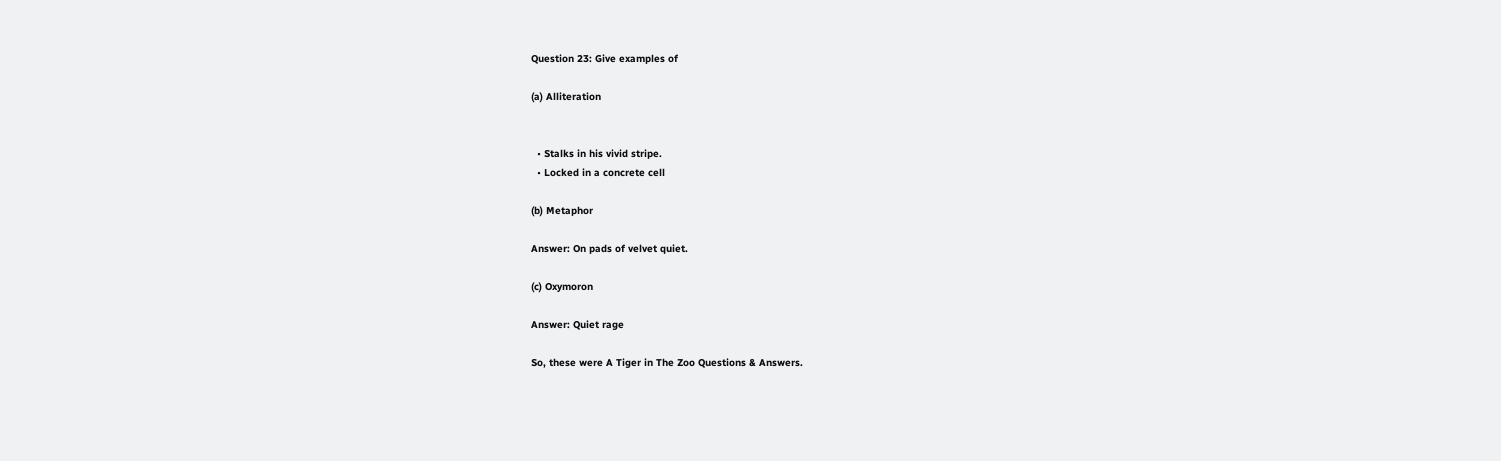Question 23: Give examples of

(a) Alliteration


  • Stalks in his vivid stripe.
  • Locked in a concrete cell

(b) Metaphor

Answer: On pads of velvet quiet.

(c) Oxymoron

Answer: Quiet rage

So, these were A Tiger in The Zoo Questions & Answers.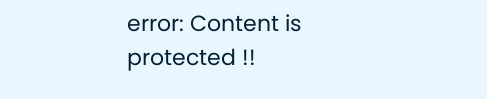error: Content is protected !!